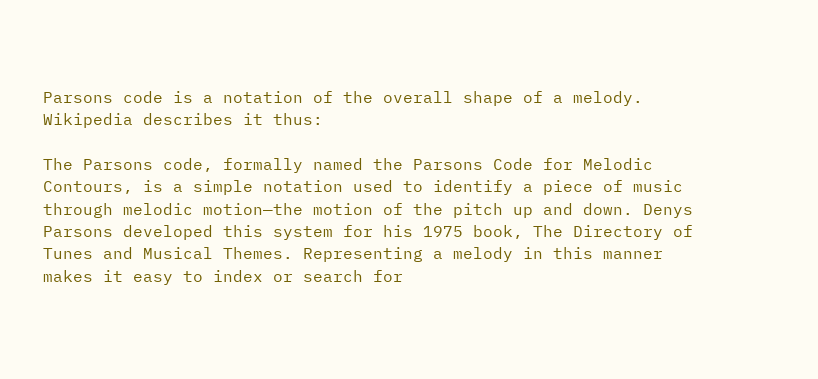Parsons code is a notation of the overall shape of a melody. Wikipedia describes it thus:

The Parsons code, formally named the Parsons Code for Melodic Contours, is a simple notation used to identify a piece of music through melodic motion—the motion of the pitch up and down. Denys Parsons developed this system for his 1975 book, The Directory of Tunes and Musical Themes. Representing a melody in this manner makes it easy to index or search for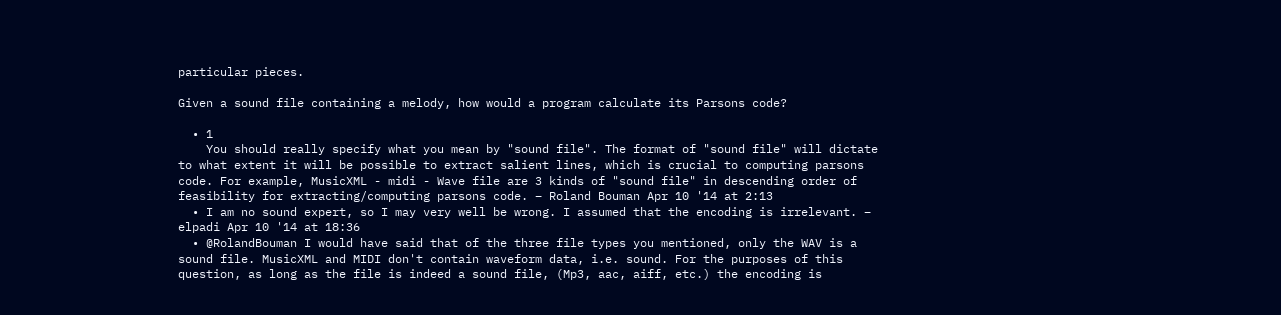particular pieces.

Given a sound file containing a melody, how would a program calculate its Parsons code?

  • 1
    You should really specify what you mean by "sound file". The format of "sound file" will dictate to what extent it will be possible to extract salient lines, which is crucial to computing parsons code. For example, MusicXML - midi - Wave file are 3 kinds of "sound file" in descending order of feasibility for extracting/computing parsons code. – Roland Bouman Apr 10 '14 at 2:13
  • I am no sound expert, so I may very well be wrong. I assumed that the encoding is irrelevant. – elpadi Apr 10 '14 at 18:36
  • @RolandBouman I would have said that of the three file types you mentioned, only the WAV is a sound file. MusicXML and MIDI don't contain waveform data, i.e. sound. For the purposes of this question, as long as the file is indeed a sound file, (Mp3, aac, aiff, etc.) the encoding is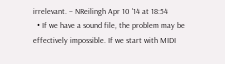irrelevant. – NReilingh Apr 10 '14 at 18:54
  • If we have a sound file, the problem may be effectively impossible. If we start with MIDI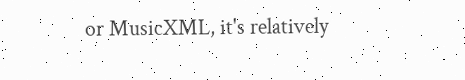or MusicXML, it's relatively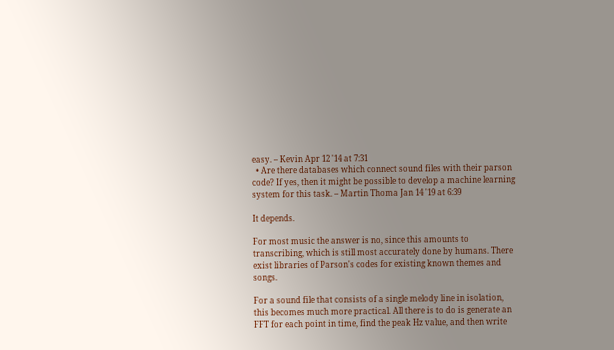easy. – Kevin Apr 12 '14 at 7:31
  • Are there databases which connect sound files with their parson code? If yes, then it might be possible to develop a machine learning system for this task. – Martin Thoma Jan 14 '19 at 6:39

It depends.

For most music the answer is no, since this amounts to transcribing, which is still most accurately done by humans. There exist libraries of Parson's codes for existing known themes and songs.

For a sound file that consists of a single melody line in isolation, this becomes much more practical. All there is to do is generate an FFT for each point in time, find the peak Hz value, and then write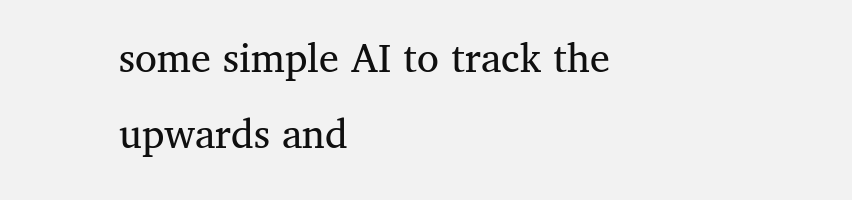some simple AI to track the upwards and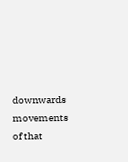downwards movements of that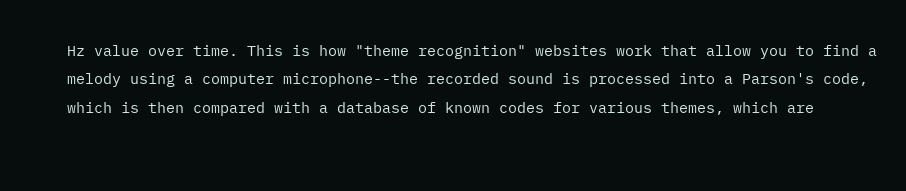Hz value over time. This is how "theme recognition" websites work that allow you to find a melody using a computer microphone--the recorded sound is processed into a Parson's code, which is then compared with a database of known codes for various themes, which are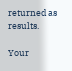returned as results.

Your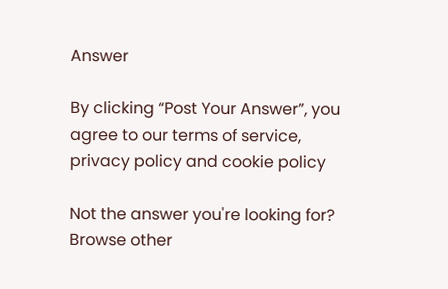Answer

By clicking “Post Your Answer”, you agree to our terms of service, privacy policy and cookie policy

Not the answer you're looking for? Browse other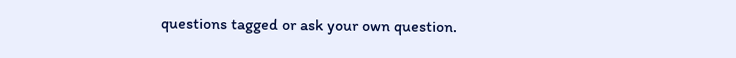questions tagged or ask your own question.